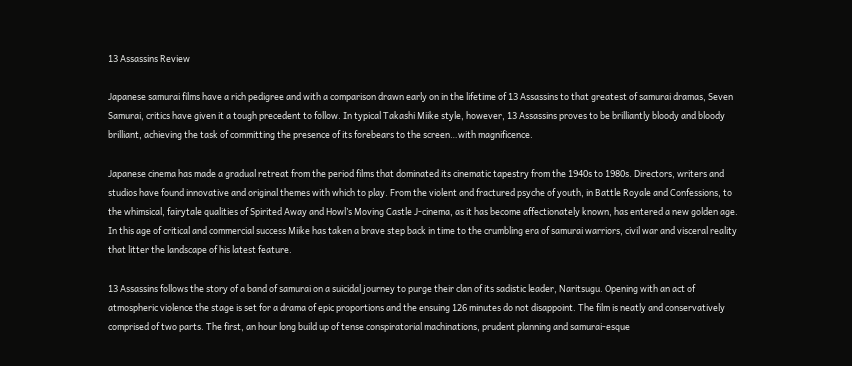13 Assassins Review

Japanese samurai films have a rich pedigree and with a comparison drawn early on in the lifetime of 13 Assassins to that greatest of samurai dramas, Seven Samurai, critics have given it a tough precedent to follow. In typical Takashi Miike style, however, 13 Assassins proves to be brilliantly bloody and bloody brilliant, achieving the task of committing the presence of its forebears to the screen…with magnificence.

Japanese cinema has made a gradual retreat from the period films that dominated its cinematic tapestry from the 1940s to 1980s. Directors, writers and studios have found innovative and original themes with which to play. From the violent and fractured psyche of youth, in Battle Royale and Confessions, to the whimsical, fairytale qualities of Spirited Away and Howl’s Moving Castle J-cinema, as it has become affectionately known, has entered a new golden age. In this age of critical and commercial success Miike has taken a brave step back in time to the crumbling era of samurai warriors, civil war and visceral reality that litter the landscape of his latest feature.

13 Assassins follows the story of a band of samurai on a suicidal journey to purge their clan of its sadistic leader, Naritsugu. Opening with an act of atmospheric violence the stage is set for a drama of epic proportions and the ensuing 126 minutes do not disappoint. The film is neatly and conservatively comprised of two parts. The first, an hour long build up of tense conspiratorial machinations, prudent planning and samurai-esque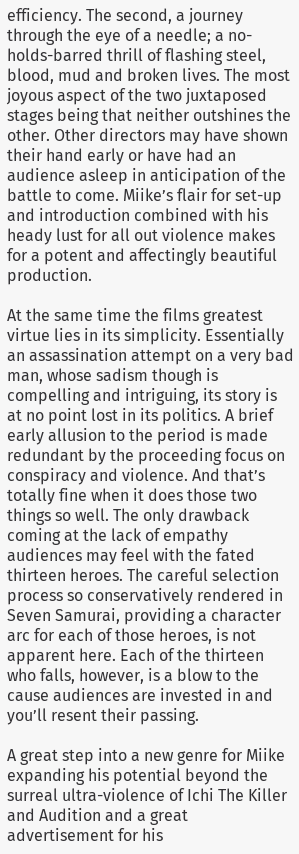efficiency. The second, a journey through the eye of a needle; a no-holds-barred thrill of flashing steel, blood, mud and broken lives. The most joyous aspect of the two juxtaposed stages being that neither outshines the other. Other directors may have shown their hand early or have had an audience asleep in anticipation of the battle to come. Miike’s flair for set-up and introduction combined with his heady lust for all out violence makes for a potent and affectingly beautiful production.

At the same time the films greatest virtue lies in its simplicity. Essentially an assassination attempt on a very bad man, whose sadism though is compelling and intriguing, its story is at no point lost in its politics. A brief early allusion to the period is made redundant by the proceeding focus on conspiracy and violence. And that’s totally fine when it does those two things so well. The only drawback coming at the lack of empathy audiences may feel with the fated thirteen heroes. The careful selection process so conservatively rendered in Seven Samurai, providing a character arc for each of those heroes, is not apparent here. Each of the thirteen who falls, however, is a blow to the cause audiences are invested in and you’ll resent their passing.

A great step into a new genre for Miike expanding his potential beyond the surreal ultra-violence of Ichi The Killer and Audition and a great advertisement for his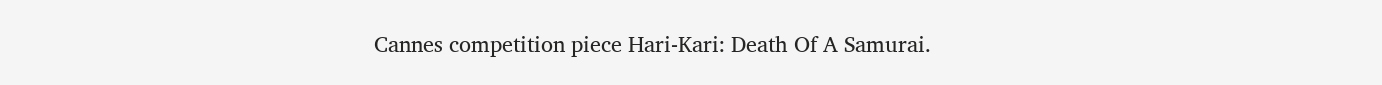Cannes competition piece Hari-Kari: Death Of A Samurai.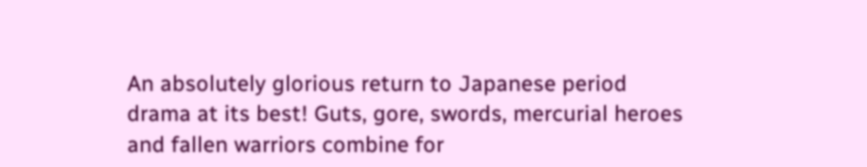An absolutely glorious return to Japanese period drama at its best! Guts, gore, swords, mercurial heroes and fallen warriors combine for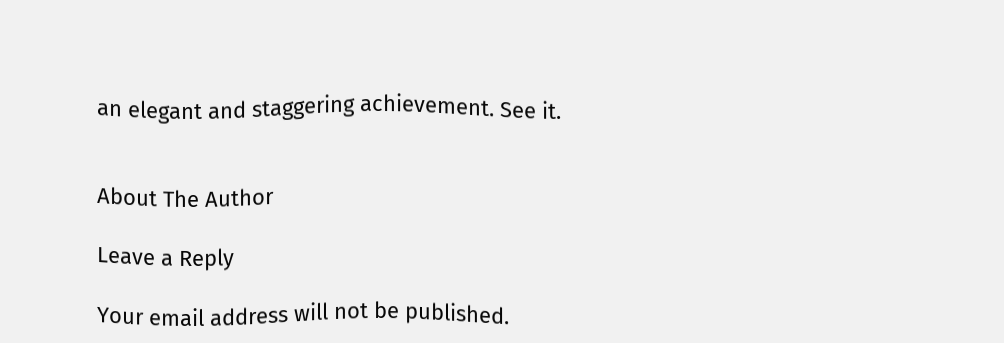an elegant and staggering achievement. See it.


About The Author

Leave a Reply

Your email address will not be published.